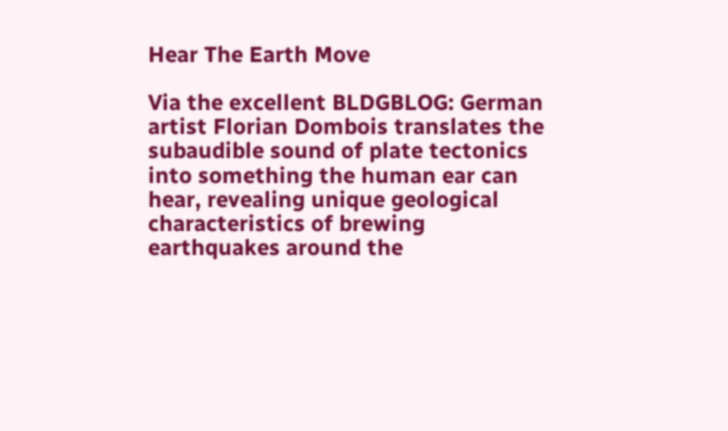Hear The Earth Move

Via the excellent BLDGBLOG: German artist Florian Dombois translates the subaudible sound of plate tectonics into something the human ear can hear, revealing unique geological characteristics of brewing earthquakes around the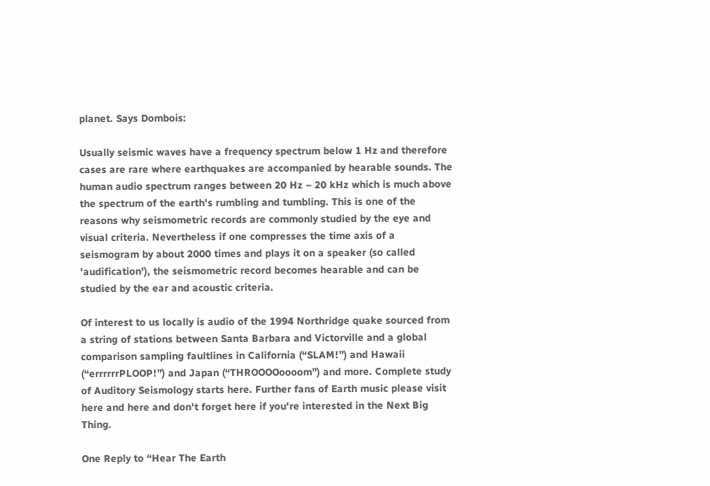planet. Says Dombois:

Usually seismic waves have a frequency spectrum below 1 Hz and therefore cases are rare where earthquakes are accompanied by hearable sounds. The human audio spectrum ranges between 20 Hz – 20 kHz which is much above the spectrum of the earth's rumbling and tumbling. This is one of the reasons why seismometric records are commonly studied by the eye and visual criteria. Nevertheless if one compresses the time axis of a seismogram by about 2000 times and plays it on a speaker (so called 'audification'), the seismometric record becomes hearable and can be studied by the ear and acoustic criteria.

Of interest to us locally is audio of the 1994 Northridge quake sourced from a string of stations between Santa Barbara and Victorville and a global comparison sampling faultlines in California (“SLAM!”) and Hawaii (“errrrrrPLOOP!”) and Japan (“THROOOOoooom”) and more. Complete study of Auditory Seismology starts here. Further fans of Earth music please visit here and here and don't forget here if you're interested in the Next Big Thing.

One Reply to “Hear The Earth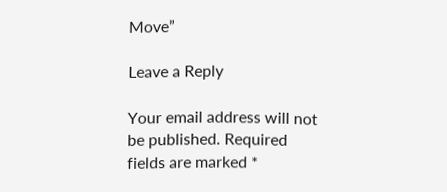Move”

Leave a Reply

Your email address will not be published. Required fields are marked *